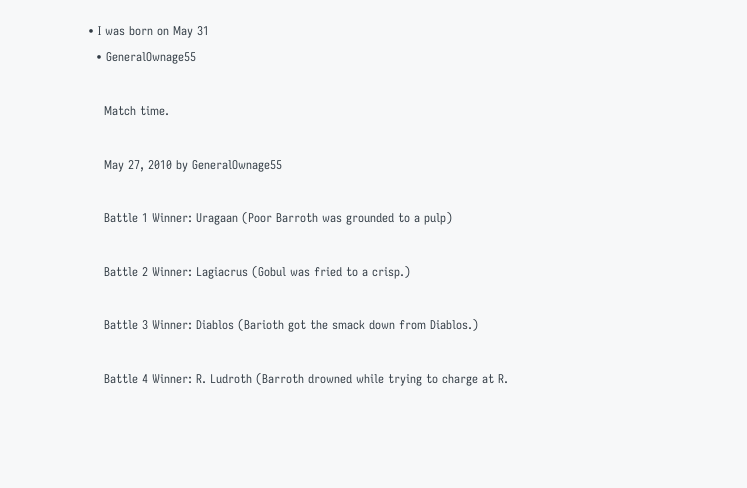• I was born on May 31
  • GeneralOwnage55

    Match time.

    May 27, 2010 by GeneralOwnage55

    Battle 1 Winner: Uragaan (Poor Barroth was grounded to a pulp)

    Battle 2 Winner: Lagiacrus (Gobul was fried to a crisp.)

    Battle 3 Winner: Diablos (Barioth got the smack down from Diablos.)

    Battle 4 Winner: R. Ludroth (Barroth drowned while trying to charge at R.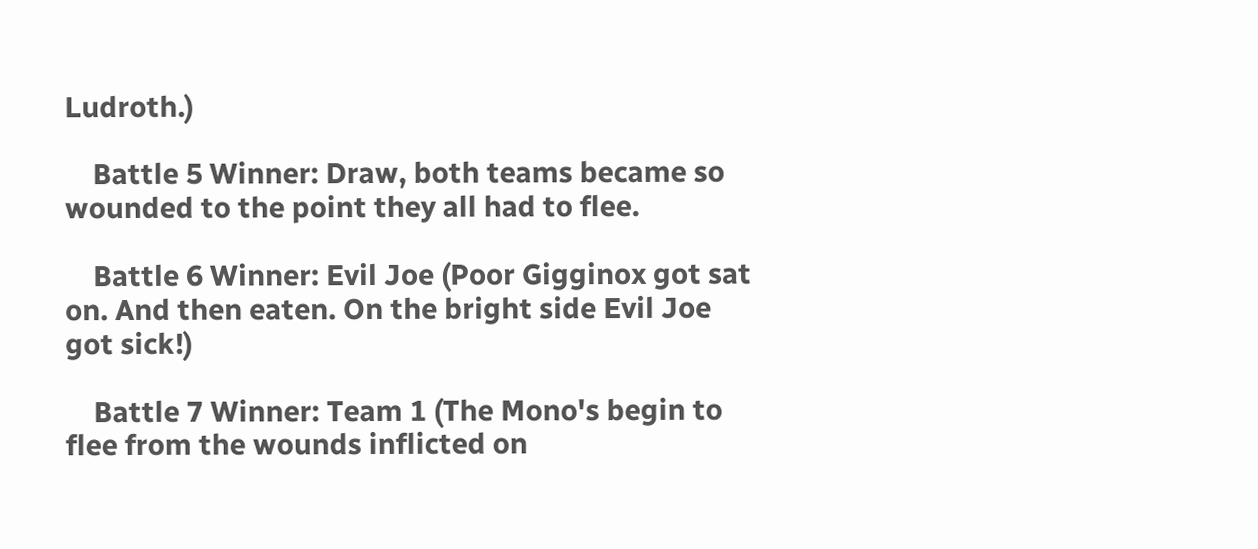Ludroth.)

    Battle 5 Winner: Draw, both teams became so wounded to the point they all had to flee.

    Battle 6 Winner: Evil Joe (Poor Gigginox got sat on. And then eaten. On the bright side Evil Joe got sick!)

    Battle 7 Winner: Team 1 (The Mono's begin to flee from the wounds inflicted on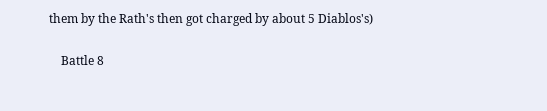them by the Rath's then got charged by about 5 Diablos's)

    Battle 8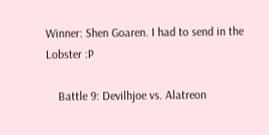Winner: Shen Goaren. I had to send in the Lobster :P

    Battle 9: Devilhjoe vs. Alatreon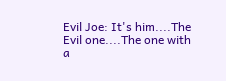Evil Joe: It's him....The Evil one....The one with a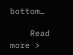bottom…

    Read more >